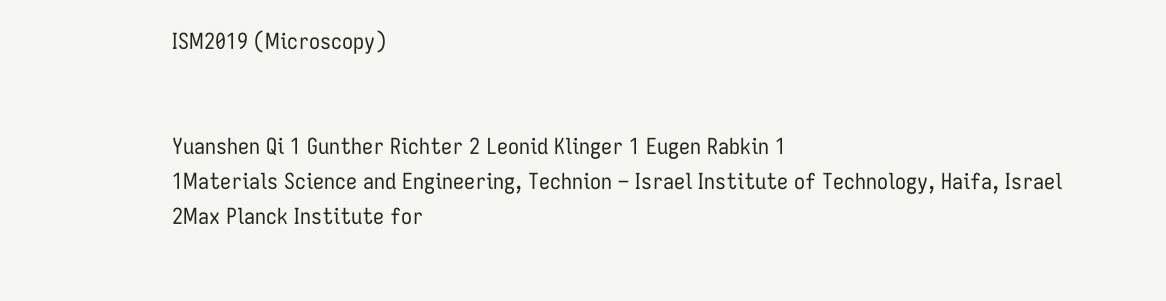ISM2019 (Microscopy)


Yuanshen Qi 1 Gunther Richter 2 Leonid Klinger 1 Eugen Rabkin 1
1Materials Science and Engineering, Technion – Israel Institute of Technology, Haifa, Israel
2Max Planck Institute for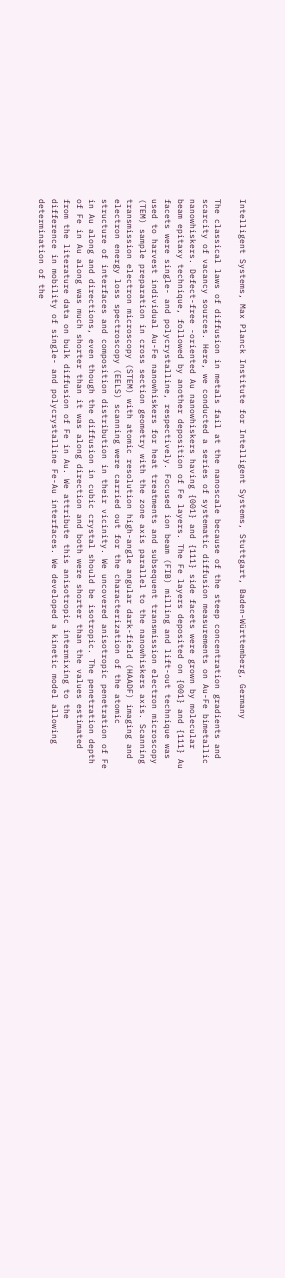Intelligent Systems, Max Planck Institute for Intelligent Systems, Stuttgart, Baden-Württemberg, Germany

The classical laws of diffusion in metals fail at the nanoscale because of the steep concentration gradients and scarcity of vacancy sources. Here, we conducted a series of systematic diffusion measurements on Au-Fe bimetallic nanowhiskers. Defect-free -oriented Au nanowhiskers having {001} and {111} side facets were grown by molecular beam epitaxy technique, followed by another deposition of Fe layers. The Fe layers deposited on {001} and {111} Au facets were single- and polycrystalline, respectively. Focused ion beam (FIB) milling and lift-out technique was used to harvest individual Au-Fe nanowhiskers for heat treatments and subsequent transmission electron microscopy (TEM) sample preparation in cross section geometry with the zone axis parallel to the nanowhiskers axis. Scanning transmission electron microscopy (STEM) with atomic resolution high-angle angular dark-field (HAADF) imaging and electron energy loss spectroscopy (EELS) scanning were carried out for the characterization of the atomic structure of interfaces and composition distribution in their vicinity. We uncovered anisotropic penetration of Fe in Au along and directions, even though the diffusion in cubic crystal should be isotropic. The penetration depth of Fe in Au along was much shorter than it was along direction and both were shorter than the values estimated from the literature data on bulk diffusion of Fe in Au. We attribute this anisotropic intermixing to the difference in mobility of single- and polycrystalline Fe-Au interfaces. We developed a kinetic model allowing determination of the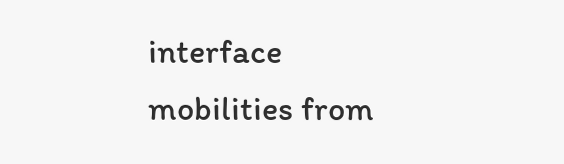interface mobilities from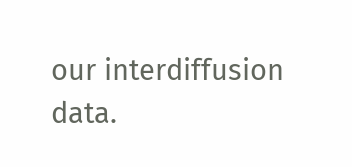our interdiffusion data.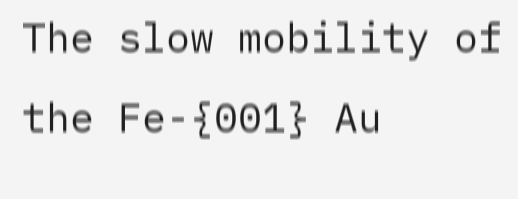The slow mobility of the Fe-{001} Au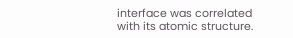interface was correlated with its atomic structure.